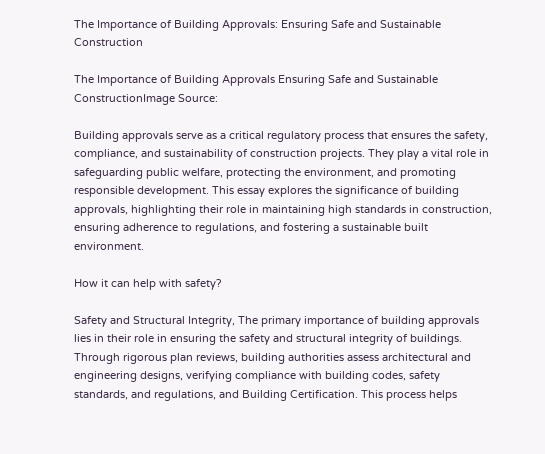The Importance of Building Approvals: Ensuring Safe and Sustainable Construction

The Importance of Building Approvals Ensuring Safe and Sustainable ConstructionImage Source:

Building approvals serve as a critical regulatory process that ensures the safety, compliance, and sustainability of construction projects. They play a vital role in safeguarding public welfare, protecting the environment, and promoting responsible development. This essay explores the significance of building approvals, highlighting their role in maintaining high standards in construction, ensuring adherence to regulations, and fostering a sustainable built environment.

How it can help with safety?

Safety and Structural Integrity, The primary importance of building approvals lies in their role in ensuring the safety and structural integrity of buildings. Through rigorous plan reviews, building authorities assess architectural and engineering designs, verifying compliance with building codes, safety standards, and regulations, and Building Certification. This process helps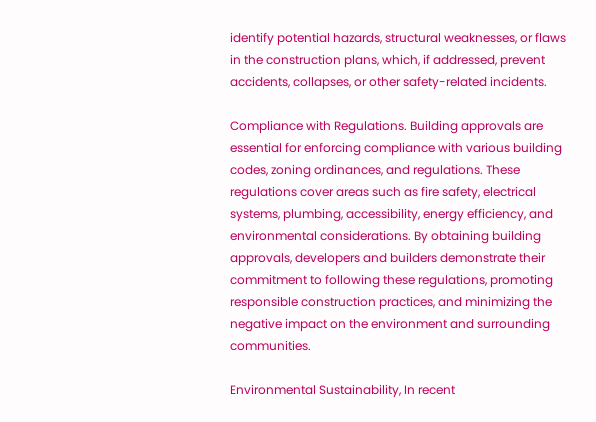identify potential hazards, structural weaknesses, or flaws in the construction plans, which, if addressed, prevent accidents, collapses, or other safety-related incidents.

Compliance with Regulations. Building approvals are essential for enforcing compliance with various building codes, zoning ordinances, and regulations. These regulations cover areas such as fire safety, electrical systems, plumbing, accessibility, energy efficiency, and environmental considerations. By obtaining building approvals, developers and builders demonstrate their commitment to following these regulations, promoting responsible construction practices, and minimizing the negative impact on the environment and surrounding communities.

Environmental Sustainability, In recent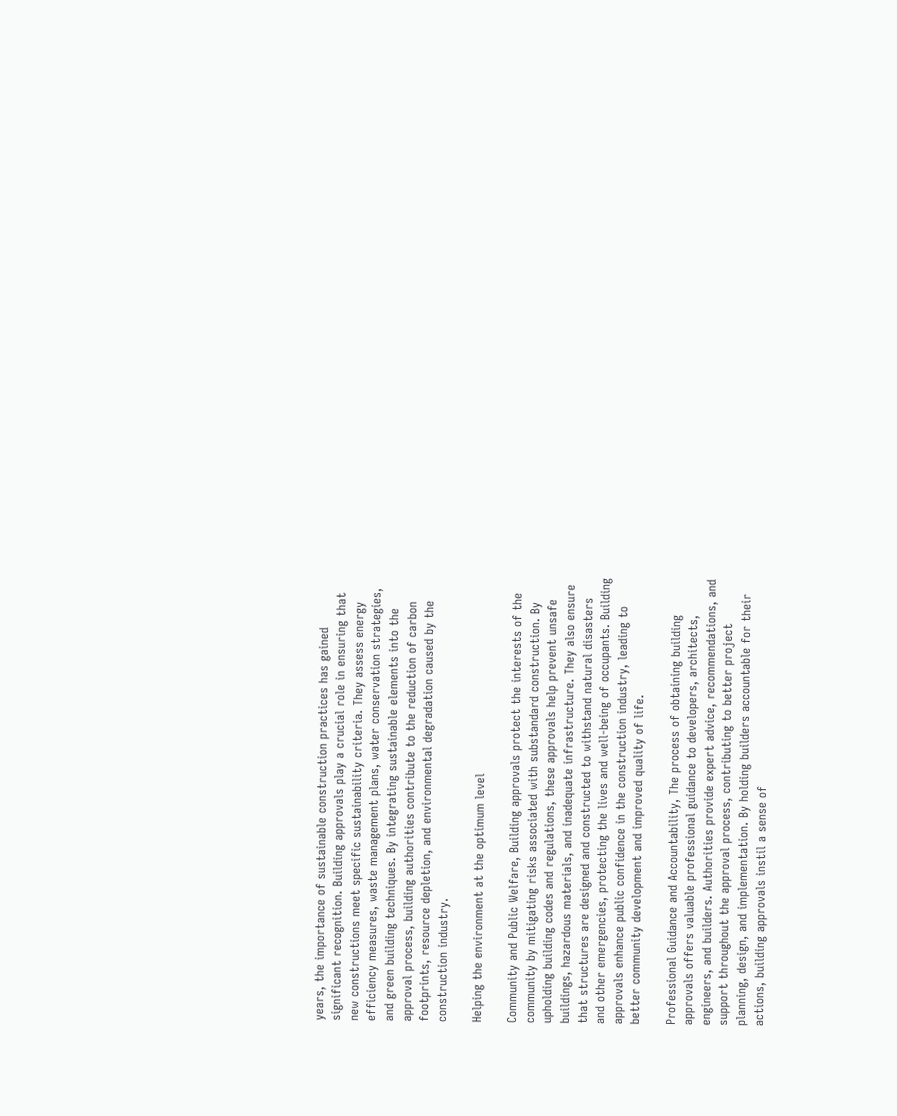years, the importance of sustainable construction practices has gained significant recognition. Building approvals play a crucial role in ensuring that new constructions meet specific sustainability criteria. They assess energy efficiency measures, waste management plans, water conservation strategies, and green building techniques. By integrating sustainable elements into the approval process, building authorities contribute to the reduction of carbon footprints, resource depletion, and environmental degradation caused by the construction industry.

Helping the environment at the optimum level

Community and Public Welfare, Building approvals protect the interests of the community by mitigating risks associated with substandard construction. By upholding building codes and regulations, these approvals help prevent unsafe buildings, hazardous materials, and inadequate infrastructure. They also ensure that structures are designed and constructed to withstand natural disasters and other emergencies, protecting the lives and well-being of occupants. Building approvals enhance public confidence in the construction industry, leading to better community development and improved quality of life.

Professional Guidance and Accountability, The process of obtaining building approvals offers valuable professional guidance to developers, architects, engineers, and builders. Authorities provide expert advice, recommendations, and support throughout the approval process, contributing to better project planning, design, and implementation. By holding builders accountable for their actions, building approvals instil a sense of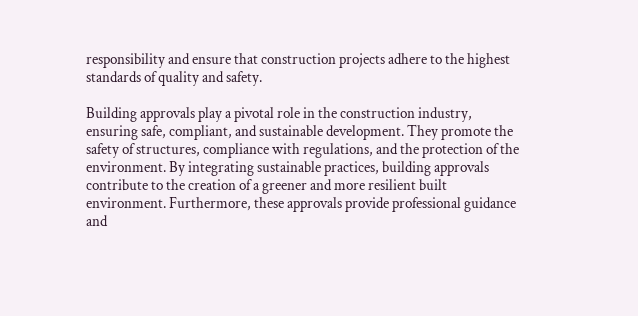responsibility and ensure that construction projects adhere to the highest standards of quality and safety.

Building approvals play a pivotal role in the construction industry, ensuring safe, compliant, and sustainable development. They promote the safety of structures, compliance with regulations, and the protection of the environment. By integrating sustainable practices, building approvals contribute to the creation of a greener and more resilient built environment. Furthermore, these approvals provide professional guidance and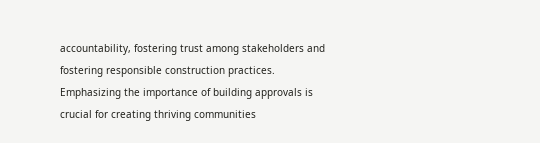accountability, fostering trust among stakeholders and fostering responsible construction practices. Emphasizing the importance of building approvals is crucial for creating thriving communities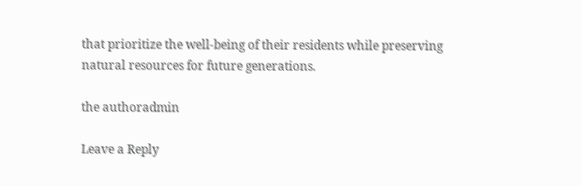that prioritize the well-being of their residents while preserving natural resources for future generations.

the authoradmin

Leave a Reply